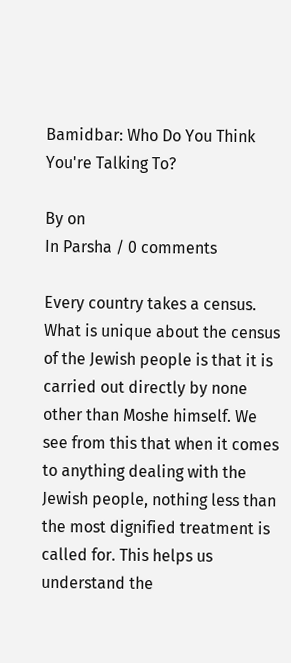Bamidbar: Who Do You Think You're Talking To?

By on
In Parsha / 0 comments

Every country takes a census. What is unique about the census of the Jewish people is that it is carried out directly by none other than Moshe himself. We see from this that when it comes to anything dealing with the Jewish people, nothing less than the most dignified treatment is called for. This helps us understand the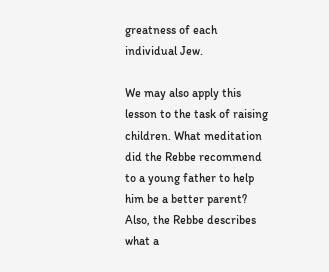greatness of each individual Jew.

We may also apply this lesson to the task of raising children. What meditation did the Rebbe recommend to a young father to help him be a better parent? Also, the Rebbe describes what a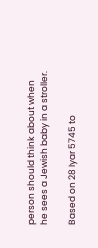person should think about when he sees a Jewish baby in a stroller.

Based on 28 Iyar 5745 to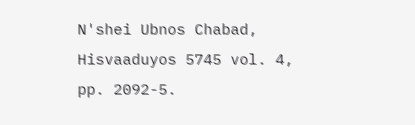N'shei Ubnos Chabad, Hisvaaduyos 5745 vol. 4, pp. 2092-5.